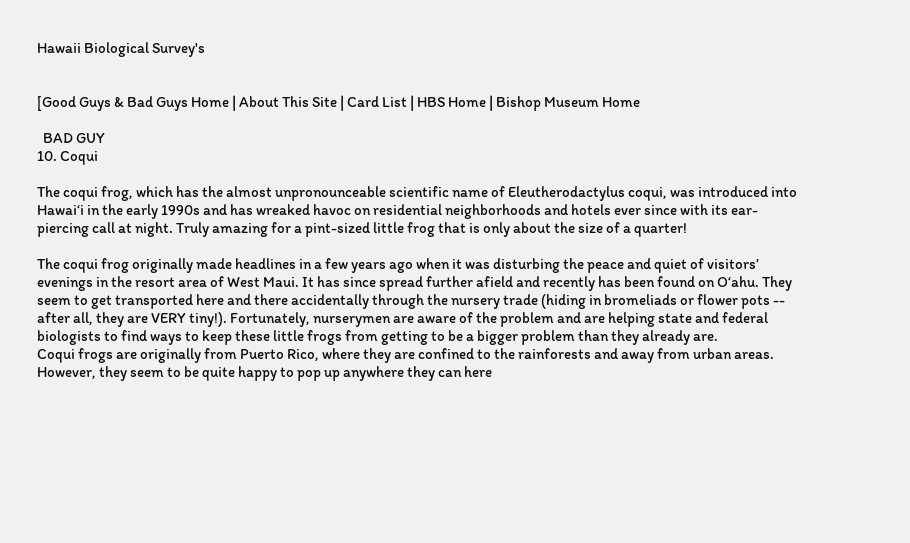Hawaii Biological Survey's


[Good Guys & Bad Guys Home | About This Site | Card List | HBS Home | Bishop Museum Home

  BAD GUY
10. Coqui

The coqui frog, which has the almost unpronounceable scientific name of Eleutherodactylus coqui, was introduced into Hawai‘i in the early 1990s and has wreaked havoc on residential neighborhoods and hotels ever since with its ear-piercing call at night. Truly amazing for a pint-sized little frog that is only about the size of a quarter!

The coqui frog originally made headlines in a few years ago when it was disturbing the peace and quiet of visitors’ evenings in the resort area of West Maui. It has since spread further afield and recently has been found on O‘ahu. They seem to get transported here and there accidentally through the nursery trade (hiding in bromeliads or flower pots -- after all, they are VERY tiny!). Fortunately, nurserymen are aware of the problem and are helping state and federal biologists to find ways to keep these little frogs from getting to be a bigger problem than they already are.
Coqui frogs are originally from Puerto Rico, where they are confined to the rainforests and away from urban areas. However, they seem to be quite happy to pop up anywhere they can here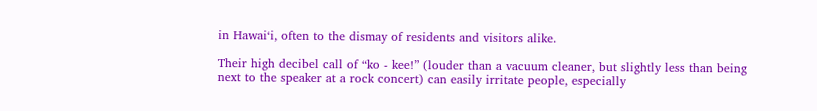in Hawai‘i, often to the dismay of residents and visitors alike.

Their high decibel call of “ko - kee!” (louder than a vacuum cleaner, but slightly less than being next to the speaker at a rock concert) can easily irritate people, especially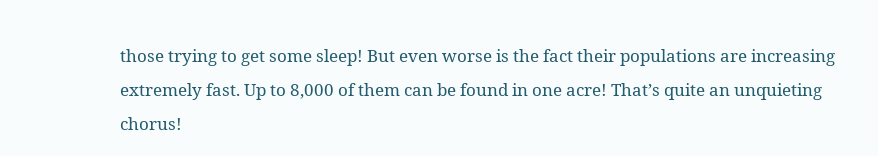those trying to get some sleep! But even worse is the fact their populations are increasing extremely fast. Up to 8,000 of them can be found in one acre! That’s quite an unquieting chorus!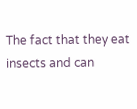The fact that they eat insects and can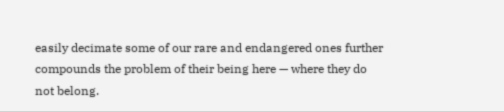easily decimate some of our rare and endangered ones further compounds the problem of their being here — where they do not belong.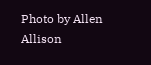Photo by Allen Allison